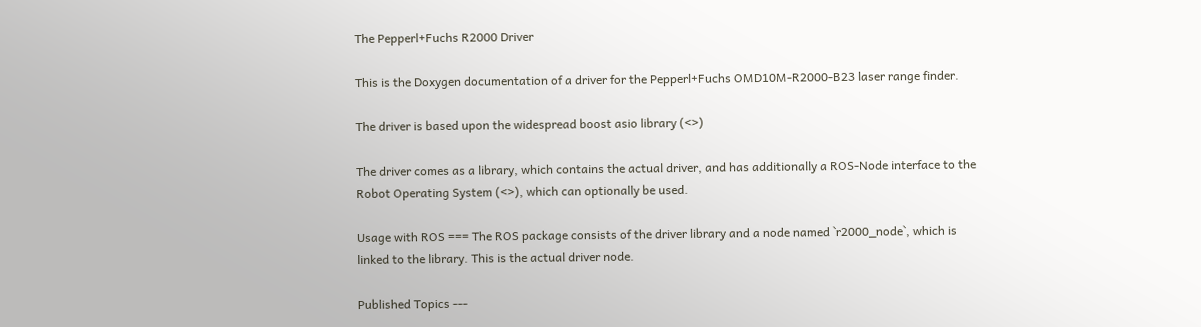The Pepperl+Fuchs R2000 Driver

This is the Doxygen documentation of a driver for the Pepperl+Fuchs OMD10M-R2000-B23 laser range finder.

The driver is based upon the widespread boost asio library (<>)

The driver comes as a library, which contains the actual driver, and has additionally a ROS-Node interface to the Robot Operating System (<>), which can optionally be used.

Usage with ROS === The ROS package consists of the driver library and a node named `r2000_node`, which is linked to the library. This is the actual driver node.

Published Topics ---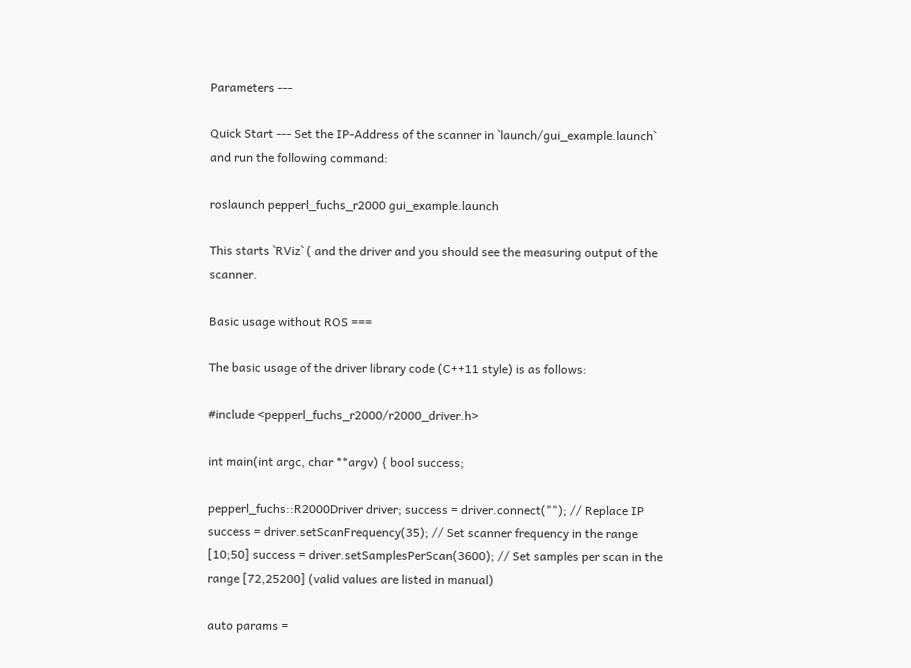Parameters ---

Quick Start --- Set the IP-Address of the scanner in `launch/gui_example.launch` and run the following command:

roslaunch pepperl_fuchs_r2000 gui_example.launch

This starts `RViz` ( and the driver and you should see the measuring output of the scanner.

Basic usage without ROS ===

The basic usage of the driver library code (C++11 style) is as follows:

#include <pepperl_fuchs_r2000/r2000_driver.h>

int main(int argc, char **argv) { bool success;

pepperl_fuchs::R2000Driver driver; success = driver.connect(""); // Replace IP success = driver.setScanFrequency(35); // Set scanner frequency in the range [10;50] success = driver.setSamplesPerScan(3600); // Set samples per scan in the range [72,25200] (valid values are listed in manual)

auto params =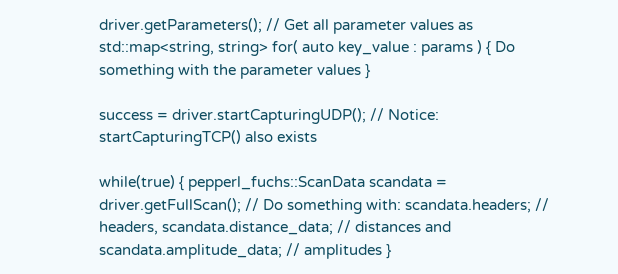driver.getParameters(); // Get all parameter values as std::map<string, string> for( auto key_value : params ) { Do something with the parameter values }

success = driver.startCapturingUDP(); // Notice: startCapturingTCP() also exists

while(true) { pepperl_fuchs::ScanData scandata = driver.getFullScan(); // Do something with: scandata.headers; // headers, scandata.distance_data; // distances and scandata.amplitude_data; // amplitudes }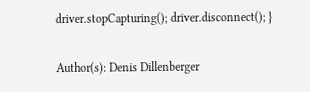driver.stopCapturing(); driver.disconnect(); }

Author(s): Denis Dillenberger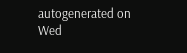autogenerated on Wed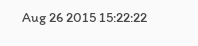Aug 26 2015 15:22:22